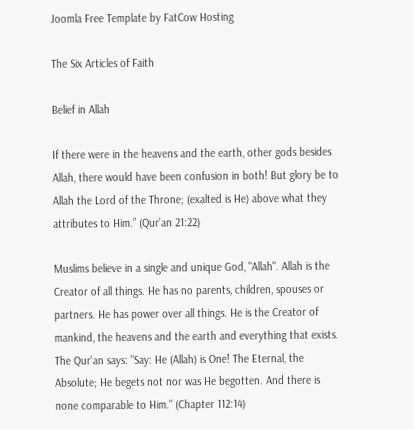Joomla Free Template by FatCow Hosting

The Six Articles of Faith

Belief in Allah

If there were in the heavens and the earth, other gods besides Allah, there would have been confusion in both! But glory be to Allah the Lord of the Throne; (exalted is He) above what they attributes to Him.” (Qur’an 21:22)

Muslims believe in a single and unique God, "Allah". Allah is the Creator of all things. He has no parents, children, spouses or partners. He has power over all things. He is the Creator of mankind, the heavens and the earth and everything that exists. The Qur'an says: "Say: He (Allah) is One! The Eternal, the Absolute; He begets not nor was He begotten. And there is none comparable to Him." (Chapter 112:14)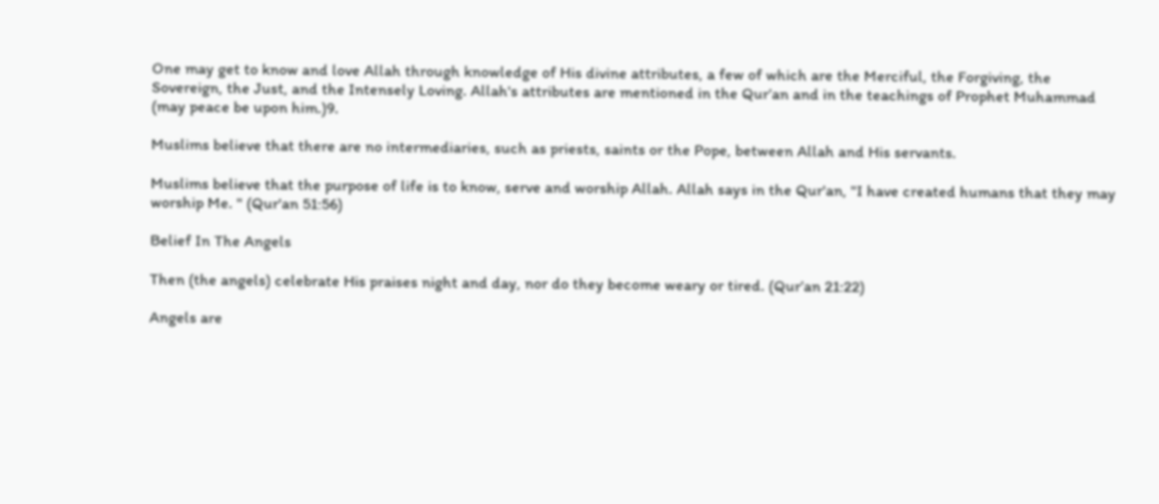One may get to know and love Allah through knowledge of His divine attributes, a few of which are the Merciful, the Forgiving, the Sovereign, the Just, and the Intensely Loving. Allah's attributes are mentioned in the Qur’an and in the teachings of Prophet Muhammad (may peace be upon him.)9.

Muslims believe that there are no intermediaries, such as priests, saints or the Pope, between Allah and His servants.

Muslims believe that the purpose of life is to know, serve and worship Allah. Allah says in the Qur'an, "I have created humans that they may worship Me. " (Qur'an 51:56)

Belief In The Angels

Then (the angels) celebrate His praises night and day, nor do they become weary or tired. (Qur’an 21:22)

Angels are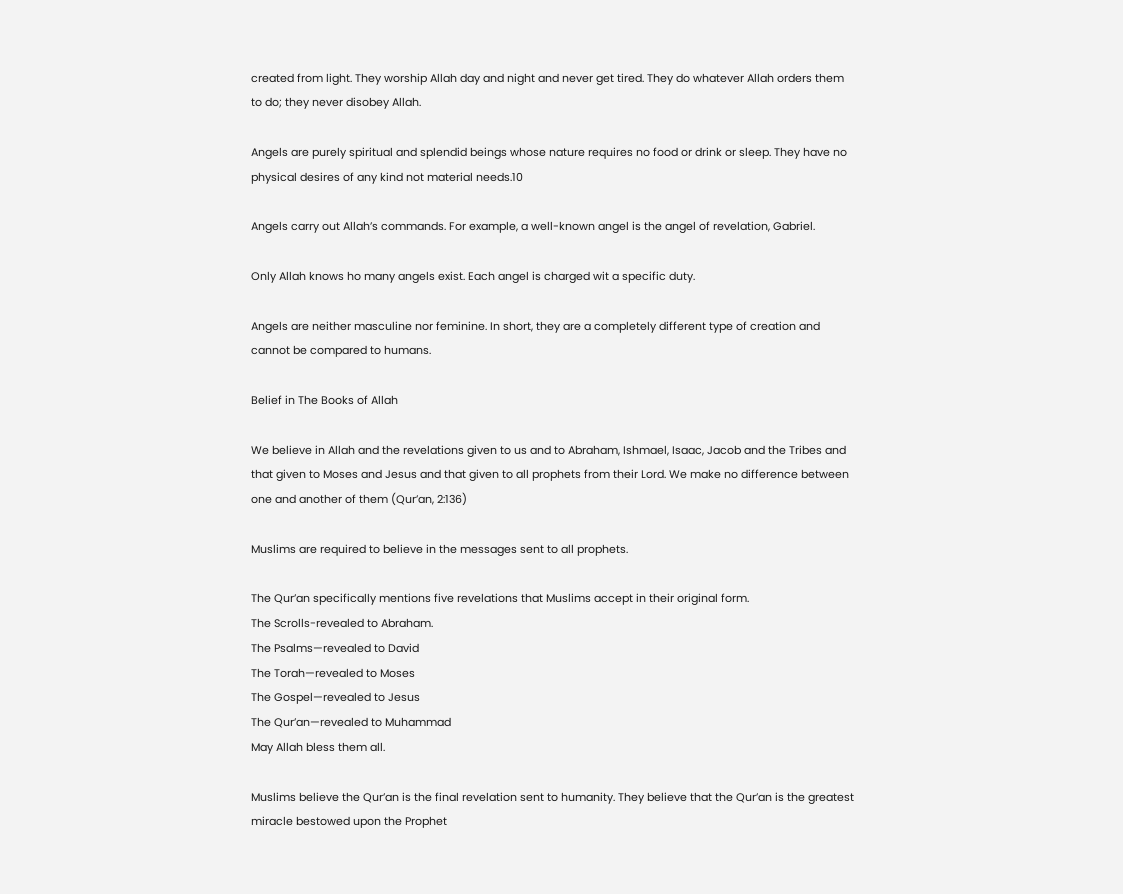created from light. They worship Allah day and night and never get tired. They do whatever Allah orders them to do; they never disobey Allah.

Angels are purely spiritual and splendid beings whose nature requires no food or drink or sleep. They have no physical desires of any kind not material needs.10

Angels carry out Allah’s commands. For example, a well-known angel is the angel of revelation, Gabriel.

Only Allah knows ho many angels exist. Each angel is charged wit a specific duty.

Angels are neither masculine nor feminine. In short, they are a completely different type of creation and cannot be compared to humans.

Belief in The Books of Allah

We believe in Allah and the revelations given to us and to Abraham, Ishmael, Isaac, Jacob and the Tribes and that given to Moses and Jesus and that given to all prophets from their Lord. We make no difference between one and another of them (Qur’an, 2:136)

Muslims are required to believe in the messages sent to all prophets.

The Qur’an specifically mentions five revelations that Muslims accept in their original form.
The Scrolls-revealed to Abraham.
The Psalms—revealed to David
The Torah—revealed to Moses
The Gospel—revealed to Jesus
The Qur’an—revealed to Muhammad
May Allah bless them all.

Muslims believe the Qur’an is the final revelation sent to humanity. They believe that the Qur’an is the greatest miracle bestowed upon the Prophet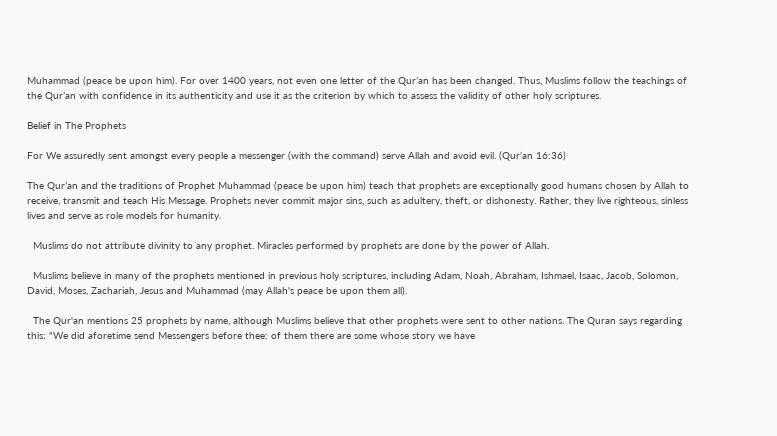Muhammad (peace be upon him). For over 1400 years, not even one letter of the Qur’an has been changed. Thus, Muslims follow the teachings of the Qur’an with confidence in its authenticity and use it as the criterion by which to assess the validity of other holy scriptures.

Belief in The Prophets

For We assuredly sent amongst every people a messenger (with the command) serve Allah and avoid evil. (Qur’an 16:36)

The Qur’an and the traditions of Prophet Muhammad (peace be upon him) teach that prophets are exceptionally good humans chosen by Allah to receive, transmit and teach His Message. Prophets never commit major sins, such as adultery, theft, or dishonesty. Rather, they live righteous, sinless lives and serve as role models for humanity.

  Muslims do not attribute divinity to any prophet. Miracles performed by prophets are done by the power of Allah.

  Muslims believe in many of the prophets mentioned in previous holy scriptures, including Adam, Noah, Abraham, Ishmael, Isaac, Jacob, Solomon, David, Moses, Zachariah, Jesus and Muhammad (may Allah's peace be upon them all).

  The Qur'an mentions 25 prophets by name, although Muslims believe that other prophets were sent to other nations. The Quran says regarding this: "We did aforetime send Messengers before thee: of them there are some whose story we have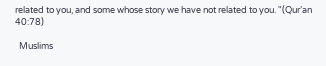related to you, and some whose story we have not related to you. "(Qur’an 40:78)

  Muslims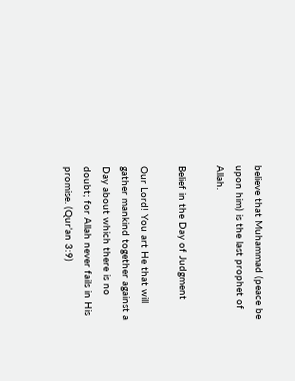believe that Muhammad (peace be upon him) is the last prophet of Allah.

Belief in the Day of Judgment

Our Lord! You art He that will gather mankind together against a Day about which there is no doubt; for Allah never fails in His promise. (Qur’an 3:9)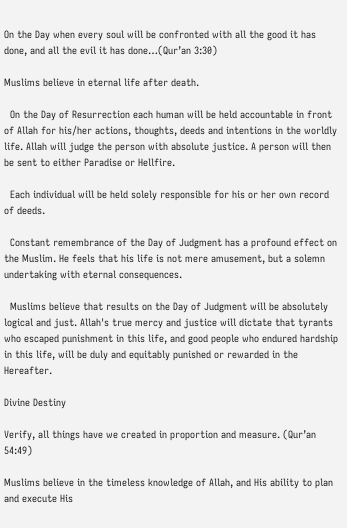On the Day when every soul will be confronted with all the good it has done, and all the evil it has done…(Qur’an 3:30)

Muslims believe in eternal life after death.

  On the Day of Resurrection each human will be held accountable in front of Allah for his/her actions, thoughts, deeds and intentions in the worldly life. Allah will judge the person with absolute justice. A person will then be sent to either Paradise or Hellfire.

  Each individual will be held solely responsible for his or her own record of deeds.

  Constant remembrance of the Day of Judgment has a profound effect on the Muslim. He feels that his life is not mere amusement, but a solemn undertaking with eternal consequences.

  Muslims believe that results on the Day of Judgment will be absolutely logical and just. Allah's true mercy and justice will dictate that tyrants who escaped punishment in this life, and good people who endured hardship in this life, will be duly and equitably punished or rewarded in the Hereafter.

Divine Destiny

Verify, all things have we created in proportion and measure. (Qur’an 54:49)

Muslims believe in the timeless knowledge of Allah, and His ability to plan and execute His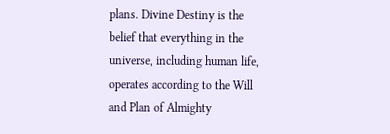plans. Divine Destiny is the belief that everything in the universe, including human life, operates according to the Will and Plan of Almighty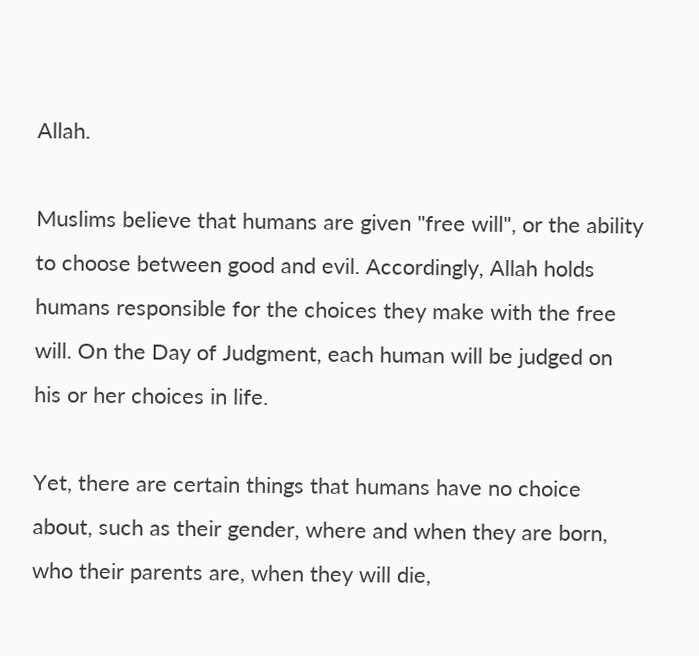Allah.

Muslims believe that humans are given "free will", or the ability to choose between good and evil. Accordingly, Allah holds humans responsible for the choices they make with the free will. On the Day of Judgment, each human will be judged on his or her choices in life.

Yet, there are certain things that humans have no choice about, such as their gender, where and when they are born, who their parents are, when they will die,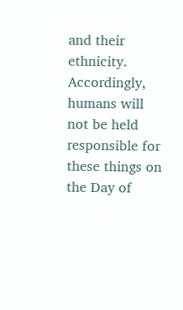and their ethnicity. Accordingly, humans will not be held responsible for these things on the Day of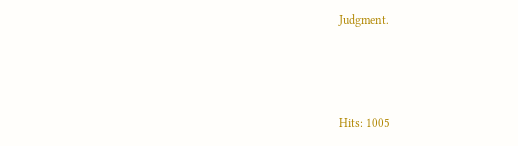Judgment.



Hits: 1005